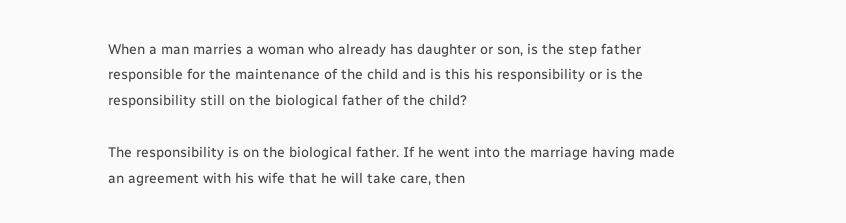When a man marries a woman who already has daughter or son, is the step father responsible for the maintenance of the child and is this his responsibility or is the responsibility still on the biological father of the child?

The responsibility is on the biological father. If he went into the marriage having made an agreement with his wife that he will take care, then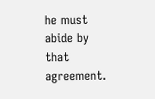he must abide by that agreement.